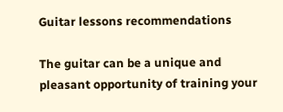Guitar lessons recommendations

The guitar can be a unique and pleasant opportunity of training your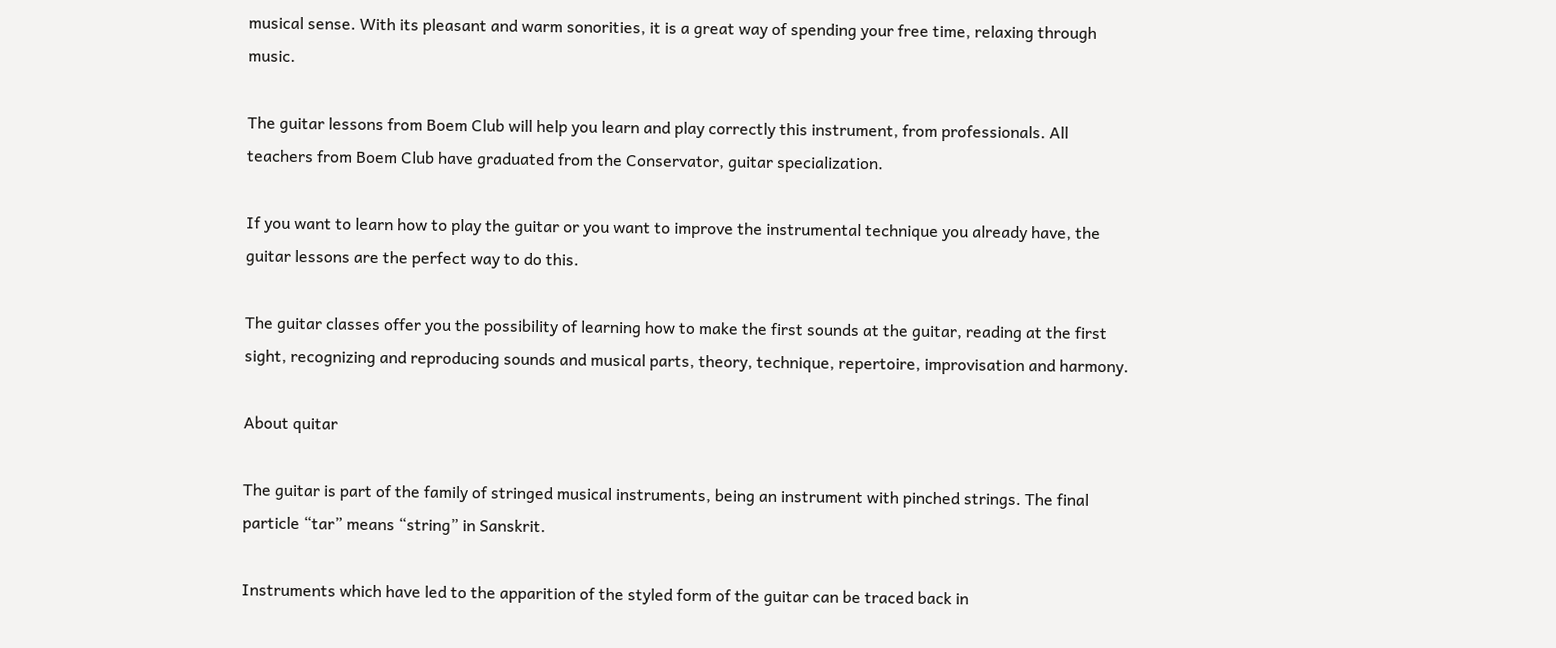musical sense. With its pleasant and warm sonorities, it is a great way of spending your free time, relaxing through music.

The guitar lessons from Boem Club will help you learn and play correctly this instrument, from professionals. All teachers from Boem Club have graduated from the Conservator, guitar specialization.

If you want to learn how to play the guitar or you want to improve the instrumental technique you already have, the guitar lessons are the perfect way to do this.

The guitar classes offer you the possibility of learning how to make the first sounds at the guitar, reading at the first sight, recognizing and reproducing sounds and musical parts, theory, technique, repertoire, improvisation and harmony.

About quitar

The guitar is part of the family of stringed musical instruments, being an instrument with pinched strings. The final particle “tar” means “string” in Sanskrit.

Instruments which have led to the apparition of the styled form of the guitar can be traced back in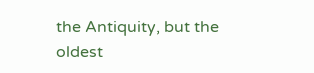the Antiquity, but the oldest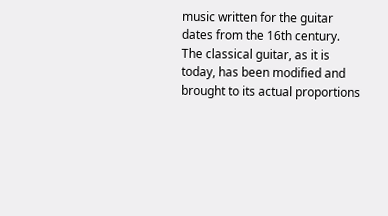music written for the guitar dates from the 16th century. The classical guitar, as it is today, has been modified and brought to its actual proportions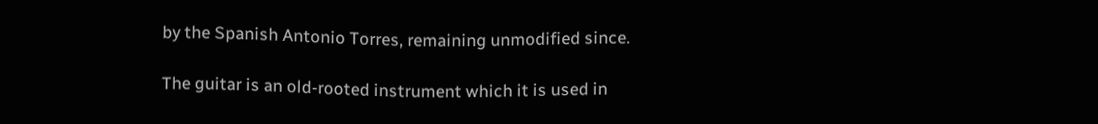by the Spanish Antonio Torres, remaining unmodified since.

The guitar is an old-rooted instrument which it is used in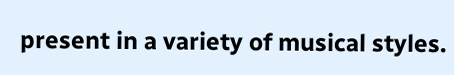present in a variety of musical styles.